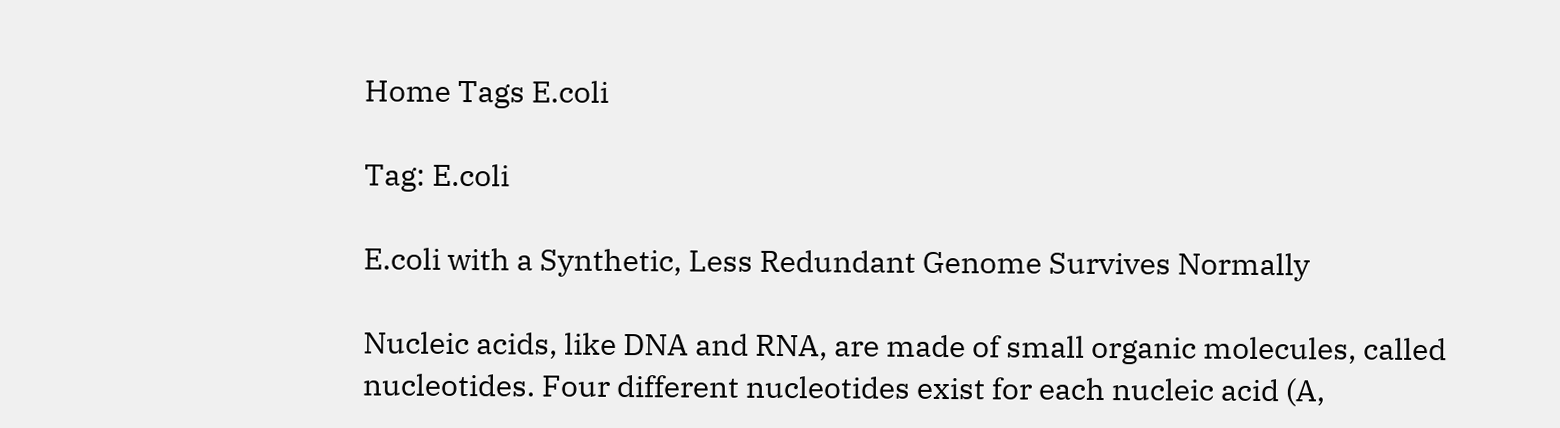Home Tags E.coli

Tag: E.coli

E.coli with a Synthetic, Less Redundant Genome Survives Normally

Nucleic acids, like DNA and RNA, are made of small organic molecules, called nucleotides. Four different nucleotides exist for each nucleic acid (A,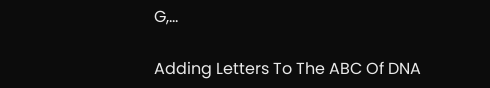G,...

Adding Letters To The ABC Of DNA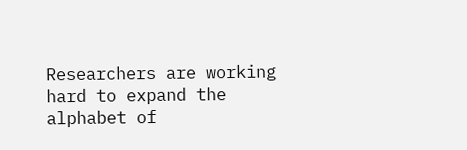Researchers are working hard to expand the alphabet of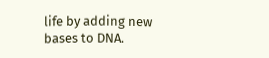life by adding new bases to DNA.